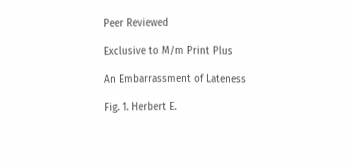Peer Reviewed

Exclusive to M/m Print Plus

An Embarrassment of Lateness

Fig. 1. Herbert E.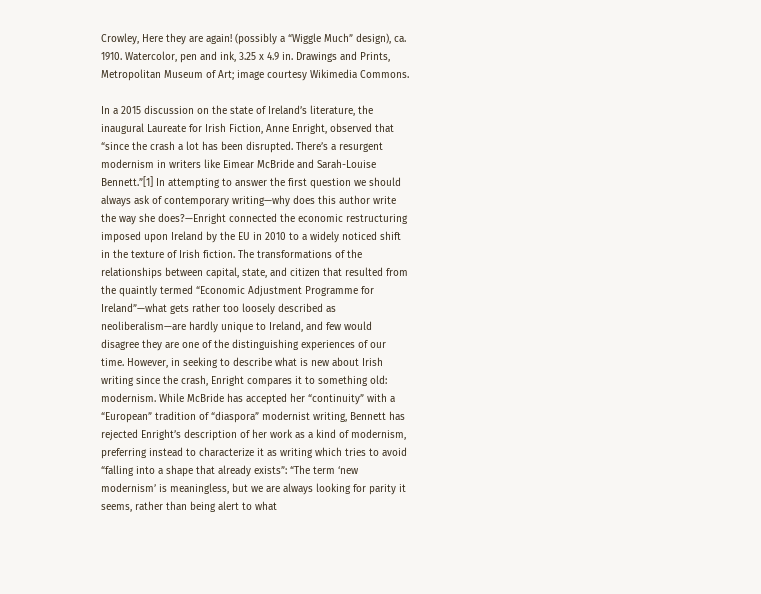Crowley, Here they are again! (possibly a “Wiggle Much” design), ca. 1910. Watercolor, pen and ink, 3.25 x 4.9 in. Drawings and Prints, Metropolitan Museum of Art; image courtesy Wikimedia Commons.

In a 2015 discussion on the state of Ireland’s literature, the inaugural Laureate for Irish Fiction, Anne Enright, observed that “since the crash a lot has been disrupted. There’s a resurgent modernism in writers like Eimear McBride and Sarah-Louise Bennett.”[1] In attempting to answer the first question we should always ask of contemporary writing—why does this author write the way she does?—Enright connected the economic restructuring imposed upon Ireland by the EU in 2010 to a widely noticed shift in the texture of Irish fiction. The transformations of the relationships between capital, state, and citizen that resulted from the quaintly termed “Economic Adjustment Programme for Ireland”—what gets rather too loosely described as neoliberalism—are hardly unique to Ireland, and few would disagree they are one of the distinguishing experiences of our time. However, in seeking to describe what is new about Irish writing since the crash, Enright compares it to something old: modernism. While McBride has accepted her “continuity” with a “European” tradition of “diaspora” modernist writing, Bennett has rejected Enright’s description of her work as a kind of modernism, preferring instead to characterize it as writing which tries to avoid “falling into a shape that already exists”: “The term ‘new modernism’ is meaningless, but we are always looking for parity it seems, rather than being alert to what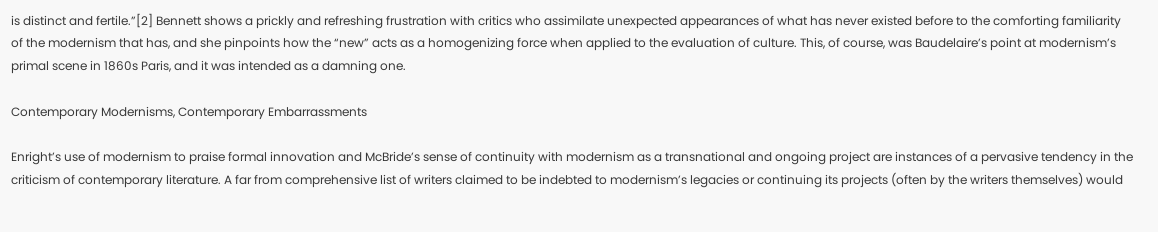is distinct and fertile.”[2] Bennett shows a prickly and refreshing frustration with critics who assimilate unexpected appearances of what has never existed before to the comforting familiarity of the modernism that has, and she pinpoints how the “new” acts as a homogenizing force when applied to the evaluation of culture. This, of course, was Baudelaire’s point at modernism’s primal scene in 1860s Paris, and it was intended as a damning one.

Contemporary Modernisms, Contemporary Embarrassments

Enright’s use of modernism to praise formal innovation and McBride’s sense of continuity with modernism as a transnational and ongoing project are instances of a pervasive tendency in the criticism of contemporary literature. A far from comprehensive list of writers claimed to be indebted to modernism’s legacies or continuing its projects (often by the writers themselves) would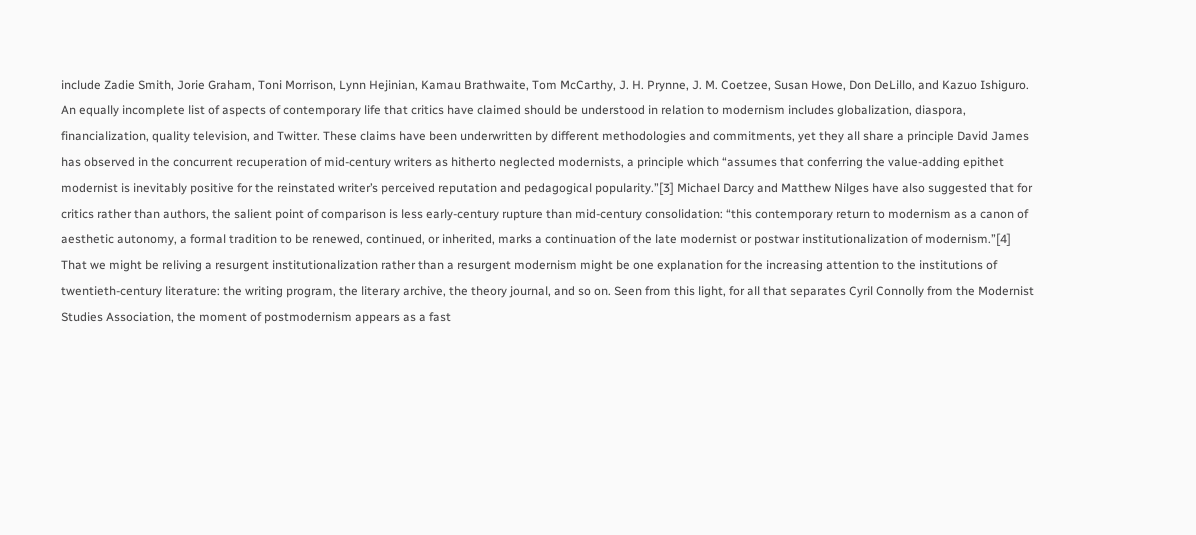include Zadie Smith, Jorie Graham, Toni Morrison, Lynn Hejinian, Kamau Brathwaite, Tom McCarthy, J. H. Prynne, J. M. Coetzee, Susan Howe, Don DeLillo, and Kazuo Ishiguro. An equally incomplete list of aspects of contemporary life that critics have claimed should be understood in relation to modernism includes globalization, diaspora, financialization, quality television, and Twitter. These claims have been underwritten by different methodologies and commitments, yet they all share a principle David James has observed in the concurrent recuperation of mid-century writers as hitherto neglected modernists, a principle which “assumes that conferring the value-adding epithet modernist is inevitably positive for the reinstated writer’s perceived reputation and pedagogical popularity.”[3] Michael Darcy and Matthew Nilges have also suggested that for critics rather than authors, the salient point of comparison is less early-century rupture than mid-century consolidation: “this contemporary return to modernism as a canon of aesthetic autonomy, a formal tradition to be renewed, continued, or inherited, marks a continuation of the late modernist or postwar institutionalization of modernism.”[4] That we might be reliving a resurgent institutionalization rather than a resurgent modernism might be one explanation for the increasing attention to the institutions of twentieth-century literature: the writing program, the literary archive, the theory journal, and so on. Seen from this light, for all that separates Cyril Connolly from the Modernist Studies Association, the moment of postmodernism appears as a fast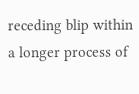receding blip within a longer process of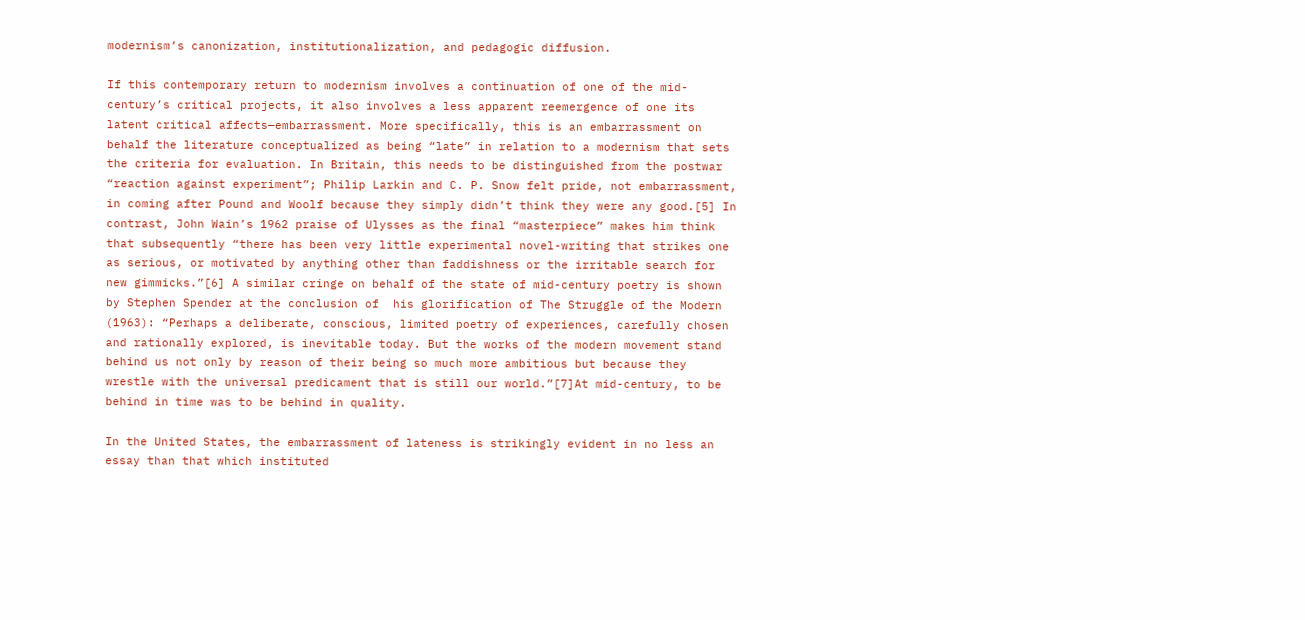modernism’s canonization, institutionalization, and pedagogic diffusion.

If this contemporary return to modernism involves a continuation of one of the mid-century’s critical projects, it also involves a less apparent reemergence of one its latent critical affects—embarrassment. More specifically, this is an embarrassment on behalf the literature conceptualized as being “late” in relation to a modernism that sets the criteria for evaluation. In Britain, this needs to be distinguished from the postwar “reaction against experiment”; Philip Larkin and C. P. Snow felt pride, not embarrassment, in coming after Pound and Woolf because they simply didn’t think they were any good.[5] In contrast, John Wain’s 1962 praise of Ulysses as the final “masterpiece” makes him think that subsequently “there has been very little experimental novel-writing that strikes one as serious, or motivated by anything other than faddishness or the irritable search for new gimmicks.”[6] A similar cringe on behalf of the state of mid-century poetry is shown by Stephen Spender at the conclusion of  his glorification of The Struggle of the Modern (1963): “Perhaps a deliberate, conscious, limited poetry of experiences, carefully chosen and rationally explored, is inevitable today. But the works of the modern movement stand behind us not only by reason of their being so much more ambitious but because they wrestle with the universal predicament that is still our world.”[7]At mid-century, to be behind in time was to be behind in quality.

In the United States, the embarrassment of lateness is strikingly evident in no less an essay than that which instituted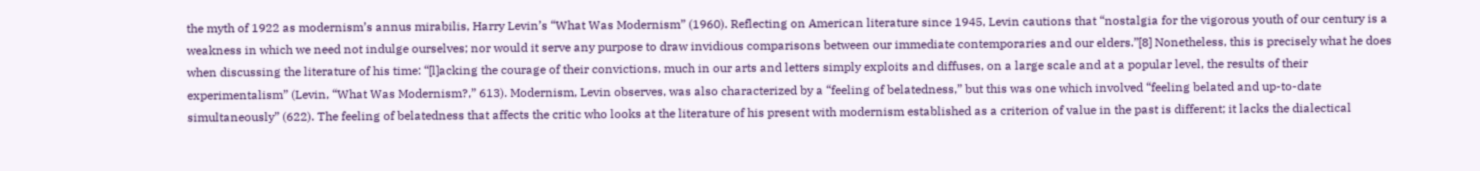the myth of 1922 as modernism’s annus mirabilis, Harry Levin’s “What Was Modernism” (1960). Reflecting on American literature since 1945, Levin cautions that “nostalgia for the vigorous youth of our century is a weakness in which we need not indulge ourselves; nor would it serve any purpose to draw invidious comparisons between our immediate contemporaries and our elders.”[8] Nonetheless, this is precisely what he does when discussing the literature of his time: “[l]acking the courage of their convictions, much in our arts and letters simply exploits and diffuses, on a large scale and at a popular level, the results of their experimentalism” (Levin, “What Was Modernism?,” 613). Modernism, Levin observes, was also characterized by a “feeling of belatedness,” but this was one which involved “feeling belated and up-to-date simultaneously” (622). The feeling of belatedness that affects the critic who looks at the literature of his present with modernism established as a criterion of value in the past is different; it lacks the dialectical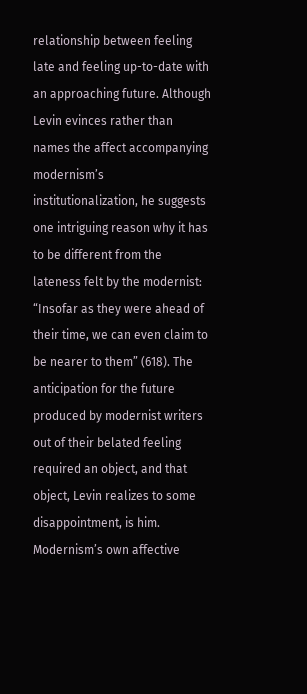relationship between feeling late and feeling up-to-date with an approaching future. Although Levin evinces rather than names the affect accompanying modernism’s institutionalization, he suggests one intriguing reason why it has to be different from the lateness felt by the modernist: “Insofar as they were ahead of their time, we can even claim to be nearer to them” (618). The anticipation for the future produced by modernist writers out of their belated feeling required an object, and that object, Levin realizes to some disappointment, is him. Modernism’s own affective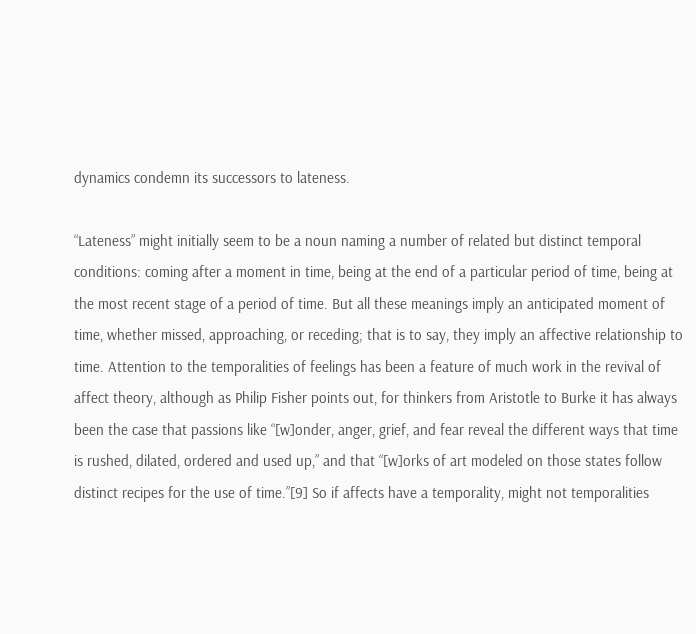dynamics condemn its successors to lateness.

“Lateness” might initially seem to be a noun naming a number of related but distinct temporal conditions: coming after a moment in time, being at the end of a particular period of time, being at the most recent stage of a period of time. But all these meanings imply an anticipated moment of time, whether missed, approaching, or receding; that is to say, they imply an affective relationship to time. Attention to the temporalities of feelings has been a feature of much work in the revival of affect theory, although as Philip Fisher points out, for thinkers from Aristotle to Burke it has always been the case that passions like “[w]onder, anger, grief, and fear reveal the different ways that time is rushed, dilated, ordered and used up,” and that “[w]orks of art modeled on those states follow distinct recipes for the use of time.”[9] So if affects have a temporality, might not temporalities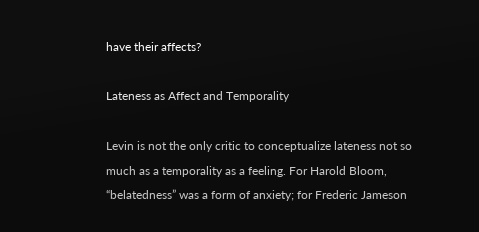have their affects?

Lateness as Affect and Temporality

Levin is not the only critic to conceptualize lateness not so much as a temporality as a feeling. For Harold Bloom, “belatedness” was a form of anxiety; for Frederic Jameson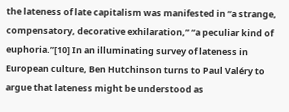the lateness of late capitalism was manifested in “a strange, compensatory, decorative exhilaration,” “a peculiar kind of euphoria.”[10] In an illuminating survey of lateness in European culture, Ben Hutchinson turns to Paul Valéry to argue that lateness might be understood as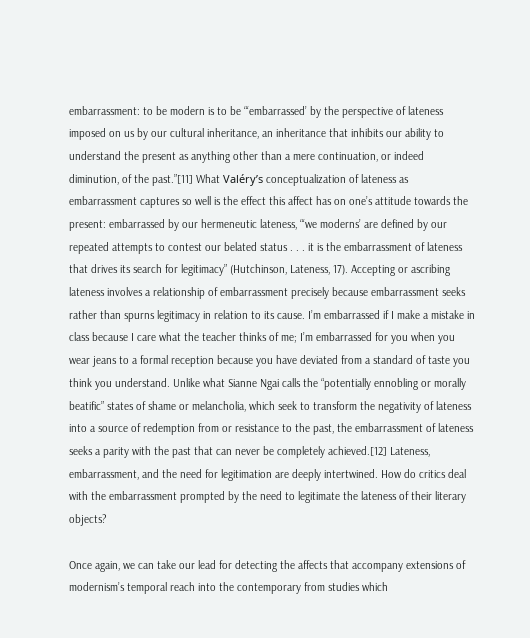embarrassment: to be modern is to be “‘embarrassed’ by the perspective of lateness imposed on us by our cultural inheritance, an inheritance that inhibits our ability to understand the present as anything other than a mere continuation, or indeed diminution, of the past.”[11] What Valéry’s conceptualization of lateness as embarrassment captures so well is the effect this affect has on one’s attitude towards the present: embarrassed by our hermeneutic lateness, “‘we moderns’ are defined by our repeated attempts to contest our belated status . . . it is the embarrassment of lateness that drives its search for legitimacy” (Hutchinson, Lateness, 17). Accepting or ascribing lateness involves a relationship of embarrassment precisely because embarrassment seeks rather than spurns legitimacy in relation to its cause. I’m embarrassed if I make a mistake in class because I care what the teacher thinks of me; I’m embarrassed for you when you wear jeans to a formal reception because you have deviated from a standard of taste you think you understand. Unlike what Sianne Ngai calls the “potentially ennobling or morally beatific” states of shame or melancholia, which seek to transform the negativity of lateness into a source of redemption from or resistance to the past, the embarrassment of lateness seeks a parity with the past that can never be completely achieved.[12] Lateness, embarrassment, and the need for legitimation are deeply intertwined. How do critics deal with the embarrassment prompted by the need to legitimate the lateness of their literary objects?

Once again, we can take our lead for detecting the affects that accompany extensions of modernism’s temporal reach into the contemporary from studies which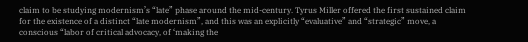claim to be studying modernism’s “late” phase around the mid-century. Tyrus Miller offered the first sustained claim for the existence of a distinct “late modernism”, and this was an explicitly “evaluative” and “strategic” move, a conscious “labor of critical advocacy, of ‘making the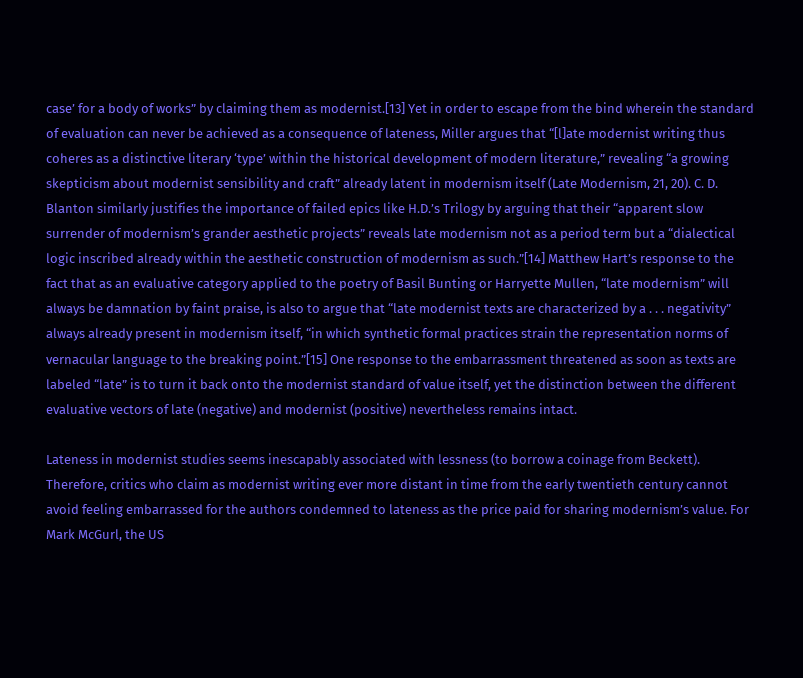case’ for a body of works” by claiming them as modernist.[13] Yet in order to escape from the bind wherein the standard of evaluation can never be achieved as a consequence of lateness, Miller argues that “[l]ate modernist writing thus coheres as a distinctive literary ‘type’ within the historical development of modern literature,” revealing “a growing skepticism about modernist sensibility and craft” already latent in modernism itself (Late Modernism, 21, 20). C. D. Blanton similarly justifies the importance of failed epics like H.D.’s Trilogy by arguing that their “apparent slow surrender of modernism’s grander aesthetic projects” reveals late modernism not as a period term but a “dialectical logic inscribed already within the aesthetic construction of modernism as such.”[14] Matthew Hart’s response to the fact that as an evaluative category applied to the poetry of Basil Bunting or Harryette Mullen, “late modernism” will always be damnation by faint praise, is also to argue that “late modernist texts are characterized by a . . . negativity” always already present in modernism itself, “in which synthetic formal practices strain the representation norms of vernacular language to the breaking point.”[15] One response to the embarrassment threatened as soon as texts are labeled “late” is to turn it back onto the modernist standard of value itself, yet the distinction between the different evaluative vectors of late (negative) and modernist (positive) nevertheless remains intact.

Lateness in modernist studies seems inescapably associated with lessness (to borrow a coinage from Beckett). Therefore, critics who claim as modernist writing ever more distant in time from the early twentieth century cannot avoid feeling embarrassed for the authors condemned to lateness as the price paid for sharing modernism’s value. For Mark McGurl, the US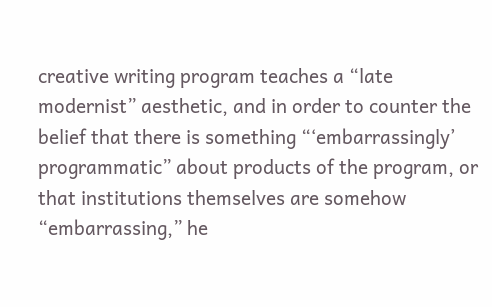creative writing program teaches a “late modernist” aesthetic, and in order to counter the belief that there is something “‘embarrassingly’ programmatic” about products of the program, or that institutions themselves are somehow “embarrassing,” he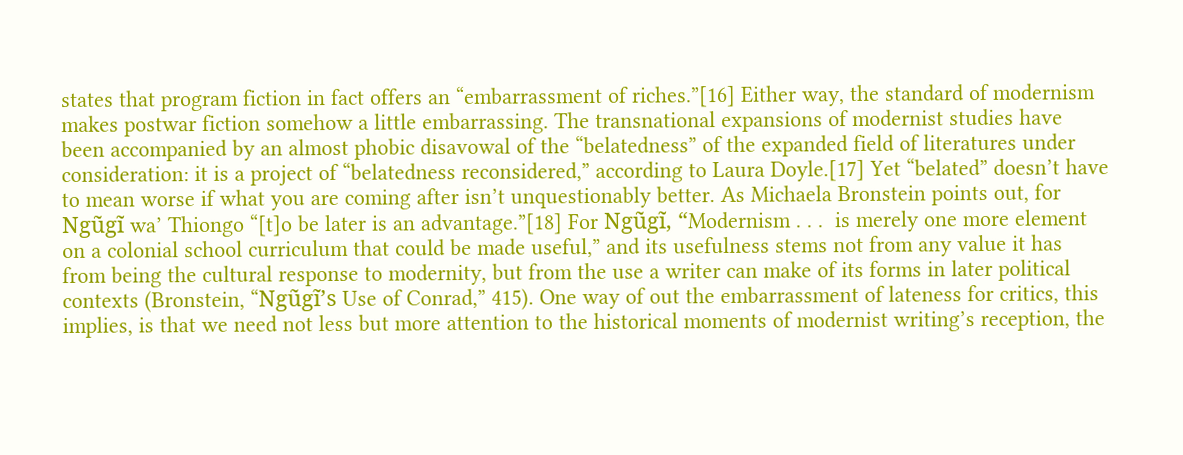states that program fiction in fact offers an “embarrassment of riches.”[16] Either way, the standard of modernism makes postwar fiction somehow a little embarrassing. The transnational expansions of modernist studies have been accompanied by an almost phobic disavowal of the “belatedness” of the expanded field of literatures under consideration: it is a project of “belatedness reconsidered,” according to Laura Doyle.[17] Yet “belated” doesn’t have to mean worse if what you are coming after isn’t unquestionably better. As Michaela Bronstein points out, for Ngũgĩ wa’ Thiongo “[t]o be later is an advantage.”[18] For Ngũgĩ, “Modernism . . .  is merely one more element on a colonial school curriculum that could be made useful,” and its usefulness stems not from any value it has from being the cultural response to modernity, but from the use a writer can make of its forms in later political contexts (Bronstein, “Ngũgĩ’s Use of Conrad,” 415). One way of out the embarrassment of lateness for critics, this implies, is that we need not less but more attention to the historical moments of modernist writing’s reception, the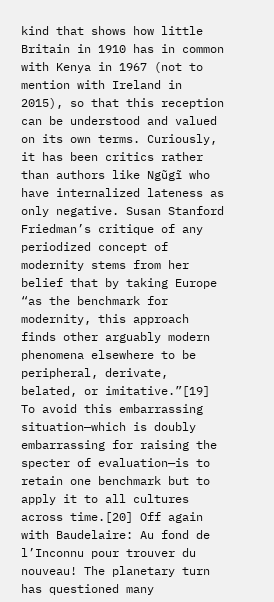kind that shows how little Britain in 1910 has in common with Kenya in 1967 (not to mention with Ireland in 2015), so that this reception can be understood and valued on its own terms. Curiously, it has been critics rather than authors like Ngũgĩ who have internalized lateness as only negative. Susan Stanford Friedman’s critique of any periodized concept of modernity stems from her belief that by taking Europe “as the benchmark for modernity, this approach finds other arguably modern phenomena elsewhere to be peripheral, derivate, belated, or imitative.”[19] To avoid this embarrassing situation—which is doubly embarrassing for raising the specter of evaluation—is to retain one benchmark but to apply it to all cultures across time.[20] Off again with Baudelaire: Au fond de l’Inconnu pour trouver du nouveau! The planetary turn has questioned many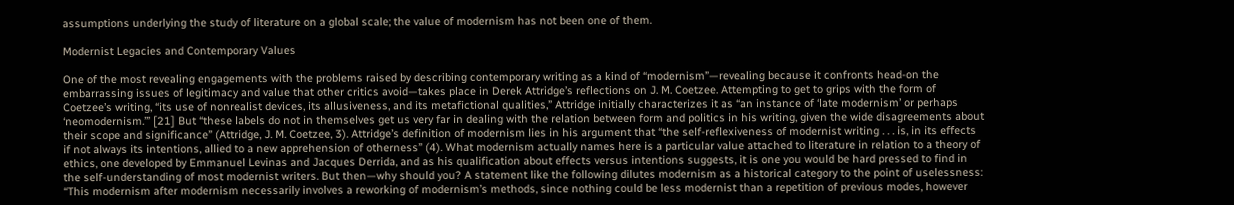assumptions underlying the study of literature on a global scale; the value of modernism has not been one of them.

Modernist Legacies and Contemporary Values

One of the most revealing engagements with the problems raised by describing contemporary writing as a kind of “modernism”—revealing because it confronts head-on the embarrassing issues of legitimacy and value that other critics avoid—takes place in Derek Attridge’s reflections on J. M. Coetzee. Attempting to get to grips with the form of Coetzee’s writing, “its use of nonrealist devices, its allusiveness, and its metafictional qualities,” Attridge initially characterizes it as “an instance of ‘late modernism’ or perhaps ‘neomodernism.’” [21] But “these labels do not in themselves get us very far in dealing with the relation between form and politics in his writing, given the wide disagreements about their scope and significance” (Attridge, J. M. Coetzee, 3). Attridge’s definition of modernism lies in his argument that “the self-reflexiveness of modernist writing . . . is, in its effects if not always its intentions, allied to a new apprehension of otherness” (4). What modernism actually names here is a particular value attached to literature in relation to a theory of ethics, one developed by Emmanuel Levinas and Jacques Derrida, and as his qualification about effects versus intentions suggests, it is one you would be hard pressed to find in the self-understanding of most modernist writers. But then—why should you? A statement like the following dilutes modernism as a historical category to the point of uselessness: “This modernism after modernism necessarily involves a reworking of modernism’s methods, since nothing could be less modernist than a repetition of previous modes, however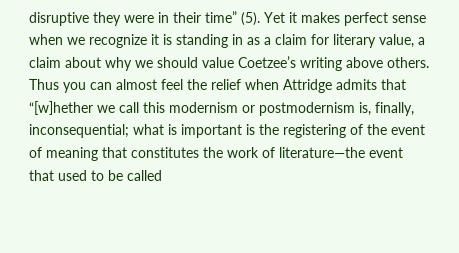disruptive they were in their time” (5). Yet it makes perfect sense when we recognize it is standing in as a claim for literary value, a claim about why we should value Coetzee’s writing above others. Thus you can almost feel the relief when Attridge admits that “[w]hether we call this modernism or postmodernism is, finally, inconsequential; what is important is the registering of the event of meaning that constitutes the work of literature—the event that used to be called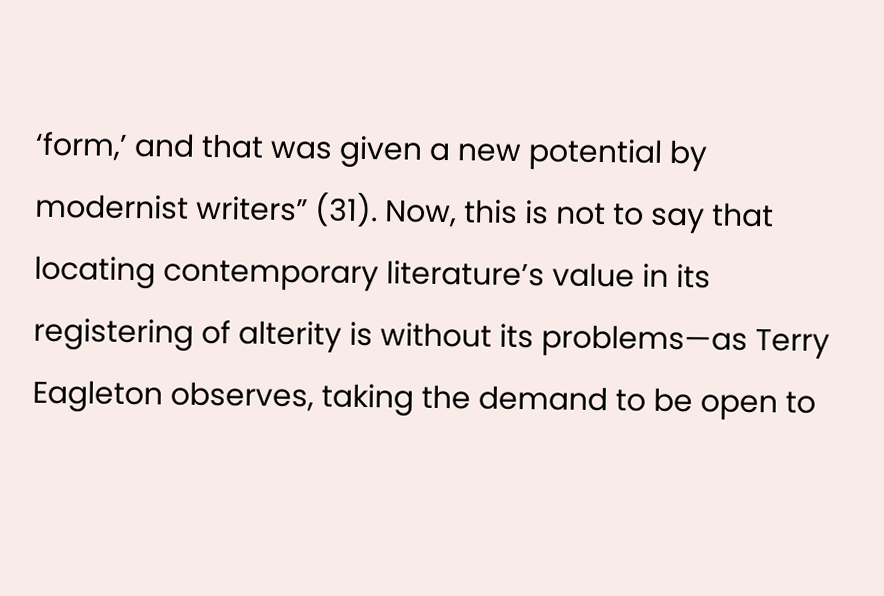‘form,’ and that was given a new potential by modernist writers” (31). Now, this is not to say that locating contemporary literature’s value in its registering of alterity is without its problems—as Terry Eagleton observes, taking the demand to be open to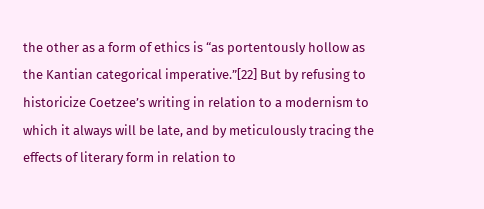the other as a form of ethics is “as portentously hollow as the Kantian categorical imperative.”[22] But by refusing to historicize Coetzee’s writing in relation to a modernism to which it always will be late, and by meticulously tracing the effects of literary form in relation to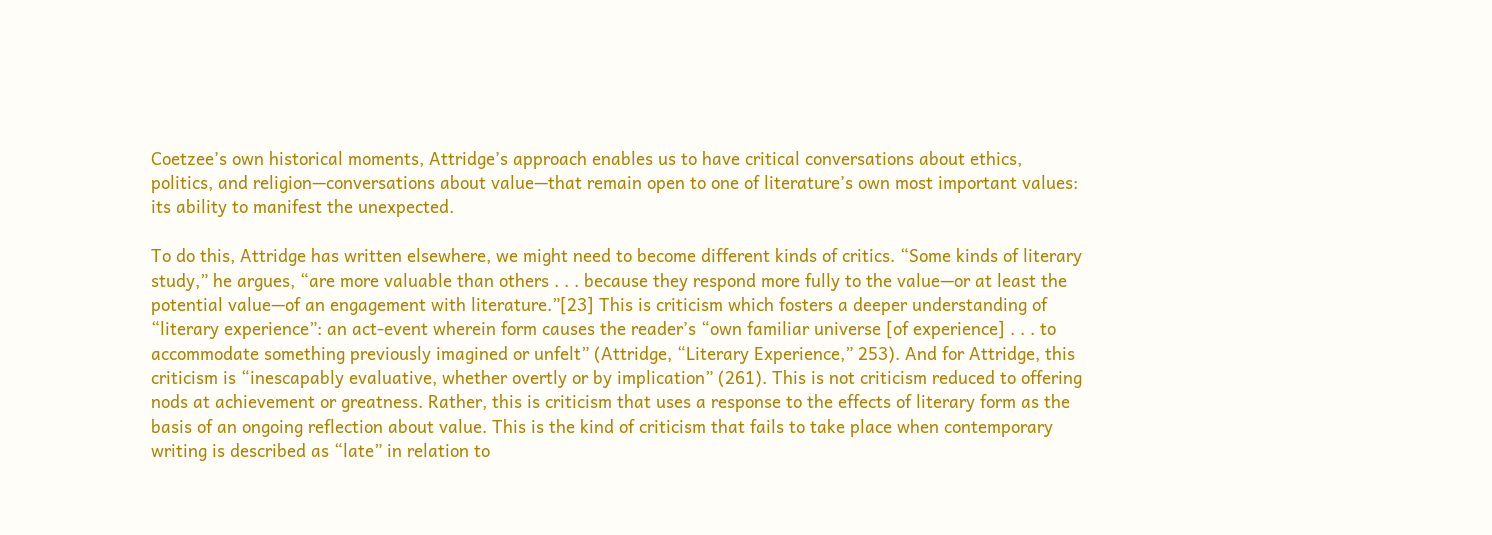Coetzee’s own historical moments, Attridge’s approach enables us to have critical conversations about ethics, politics, and religion—conversations about value—that remain open to one of literature’s own most important values: its ability to manifest the unexpected.

To do this, Attridge has written elsewhere, we might need to become different kinds of critics. “Some kinds of literary study,” he argues, “are more valuable than others . . . because they respond more fully to the value—or at least the potential value—of an engagement with literature.”[23] This is criticism which fosters a deeper understanding of “literary experience”: an act-event wherein form causes the reader’s “own familiar universe [of experience] . . . to accommodate something previously imagined or unfelt” (Attridge, “Literary Experience,” 253). And for Attridge, this criticism is “inescapably evaluative, whether overtly or by implication” (261). This is not criticism reduced to offering nods at achievement or greatness. Rather, this is criticism that uses a response to the effects of literary form as the basis of an ongoing reflection about value. This is the kind of criticism that fails to take place when contemporary writing is described as “late” in relation to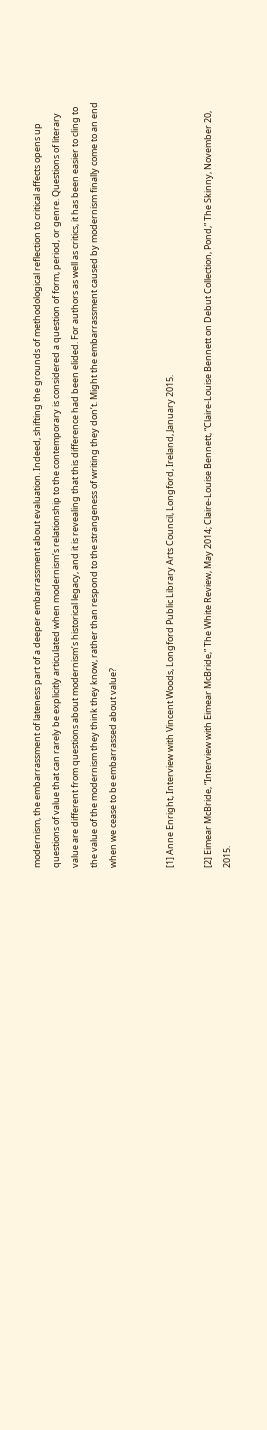modernism, the embarrassment of lateness part of a deeper embarrassment about evaluation. Indeed, shifting the grounds of methodological reflection to critical affects opens up questions of value that can rarely be explicitly articulated when modernism’s relationship to the contemporary is considered a question of form, period, or genre. Questions of literary value are different from questions about modernism’s historical legacy, and it is revealing that this difference had been elided. For authors as well as critics, it has been easier to cling to the value of the modernism they think they know, rather than respond to the strangeness of writing they don’t. Might the embarrassment caused by modernism finally come to an end when we cease to be embarrassed about value?


[1] Anne Enright, Interview with Vincent Woods, Longford Public Library Arts Council, Longford, Ireland, January 2015.

[2] Eimear McBride, “Interview with Eimear McBride,” The White Review, May 2014; Claire-Louise Bennett, “Claire-Louise Bennett on Debut Collection, Pond,” The Skinny, November 20, 2015.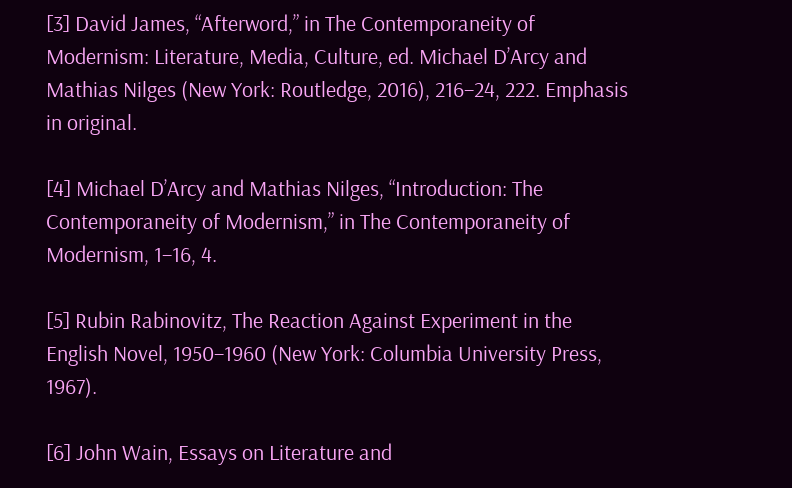[3] David James, “Afterword,” in The Contemporaneity of Modernism: Literature, Media, Culture, ed. Michael D’Arcy and Mathias Nilges (New York: Routledge, 2016), 216–24, 222. Emphasis in original.

[4] Michael D’Arcy and Mathias Nilges, “Introduction: The Contemporaneity of Modernism,” in The Contemporaneity of Modernism, 1–16, 4.

[5] Rubin Rabinovitz, The Reaction Against Experiment in the English Novel, 1950–1960 (New York: Columbia University Press, 1967).

[6] John Wain, Essays on Literature and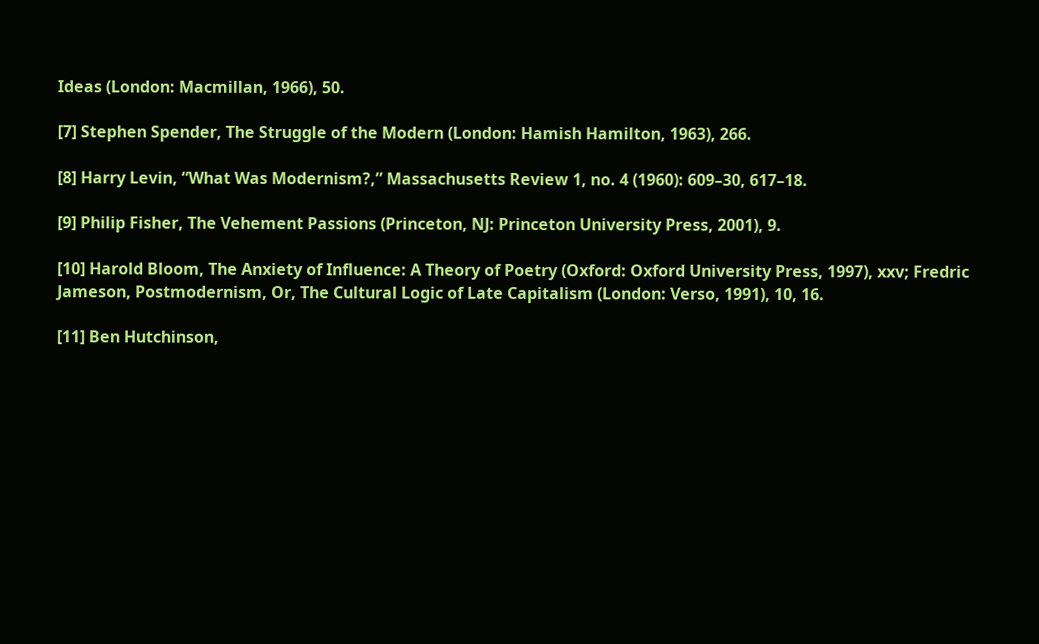Ideas (London: Macmillan, 1966), 50.

[7] Stephen Spender, The Struggle of the Modern (London: Hamish Hamilton, 1963), 266.

[8] Harry Levin, “What Was Modernism?,” Massachusetts Review 1, no. 4 (1960): 609–30, 617–18.

[9] Philip Fisher, The Vehement Passions (Princeton, NJ: Princeton University Press, 2001), 9.

[10] Harold Bloom, The Anxiety of Influence: A Theory of Poetry (Oxford: Oxford University Press, 1997), xxv; Fredric Jameson, Postmodernism, Or, The Cultural Logic of Late Capitalism (London: Verso, 1991), 10, 16.

[11] Ben Hutchinson,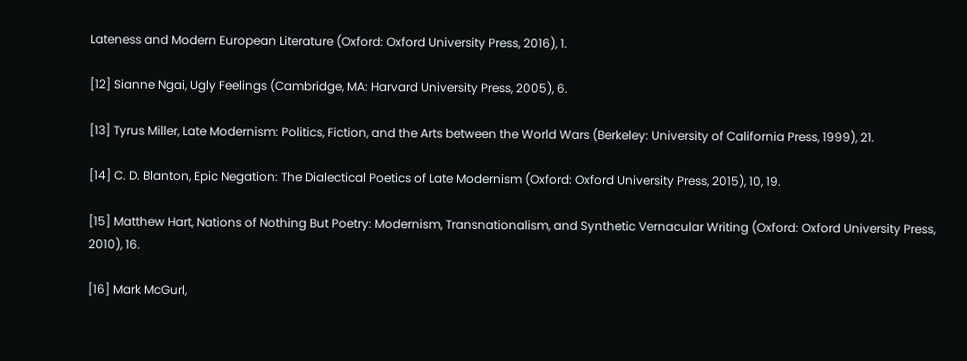Lateness and Modern European Literature (Oxford: Oxford University Press, 2016), 1.

[12] Sianne Ngai, Ugly Feelings (Cambridge, MA: Harvard University Press, 2005), 6.

[13] Tyrus Miller, Late Modernism: Politics, Fiction, and the Arts between the World Wars (Berkeley: University of California Press, 1999), 21.

[14] C. D. Blanton, Epic Negation: The Dialectical Poetics of Late Modernism (Oxford: Oxford University Press, 2015), 10, 19.

[15] Matthew Hart, Nations of Nothing But Poetry: Modernism, Transnationalism, and Synthetic Vernacular Writing (Oxford: Oxford University Press, 2010), 16.

[16] Mark McGurl,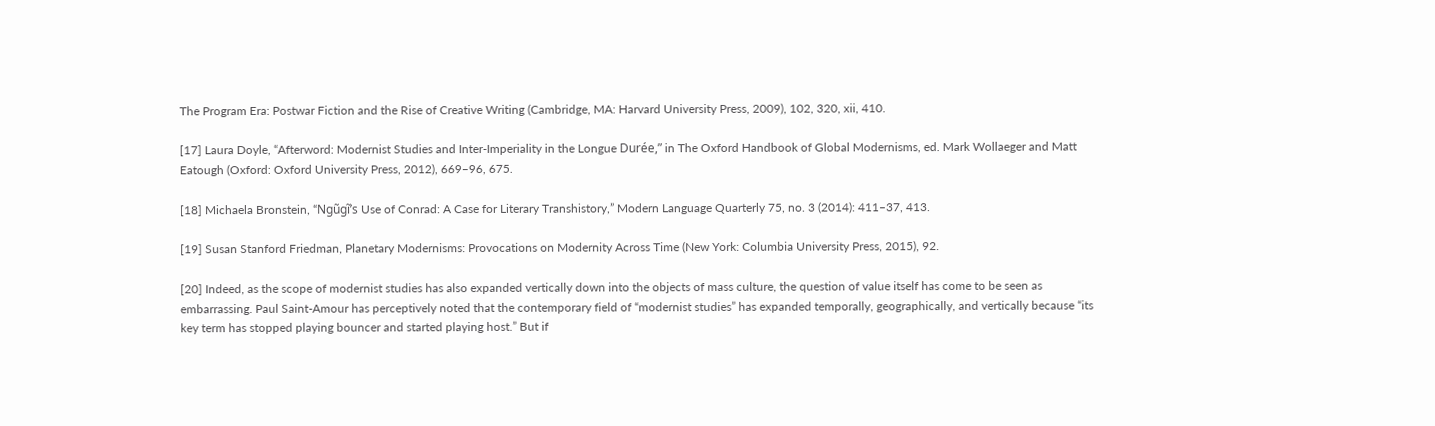The Program Era: Postwar Fiction and the Rise of Creative Writing (Cambridge, MA: Harvard University Press, 2009), 102, 320, xii, 410.

[17] Laura Doyle, “Afterword: Modernist Studies and Inter-Imperiality in the Longue Durée,” in The Oxford Handbook of Global Modernisms, ed. Mark Wollaeger and Matt Eatough (Oxford: Oxford University Press, 2012), 669–96, 675.

[18] Michaela Bronstein, “Ngũgĩ’s Use of Conrad: A Case for Literary Transhistory,” Modern Language Quarterly 75, no. 3 (2014): 411–37, 413.

[19] Susan Stanford Friedman, Planetary Modernisms: Provocations on Modernity Across Time (New York: Columbia University Press, 2015), 92.

[20] Indeed, as the scope of modernist studies has also expanded vertically down into the objects of mass culture, the question of value itself has come to be seen as embarrassing. Paul Saint-Amour has perceptively noted that the contemporary field of “modernist studies” has expanded temporally, geographically, and vertically because “its key term has stopped playing bouncer and started playing host.” But if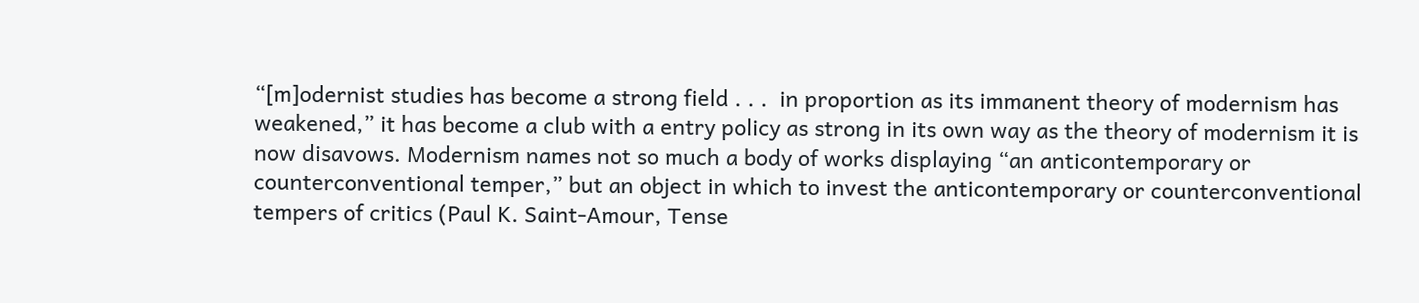“[m]odernist studies has become a strong field . . .  in proportion as its immanent theory of modernism has weakened,” it has become a club with a entry policy as strong in its own way as the theory of modernism it is now disavows. Modernism names not so much a body of works displaying “an anticontemporary or counterconventional temper,” but an object in which to invest the anticontemporary or counterconventional tempers of critics (Paul K. Saint-Amour, Tense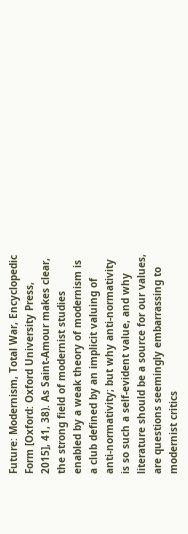Future: Modernism, Total War, Encyclopedic Form [Oxford: Oxford University Press, 2015], 41, 38). As Saint-Amour makes clear, the strong field of modernist studies enabled by a weak theory of modernism is a club defined by an implicit valuing of anti-normativity; but why anti-normativity is so such a self-evident value, and why literature should be a source for our values, are questions seemingly embarrassing to modernist critics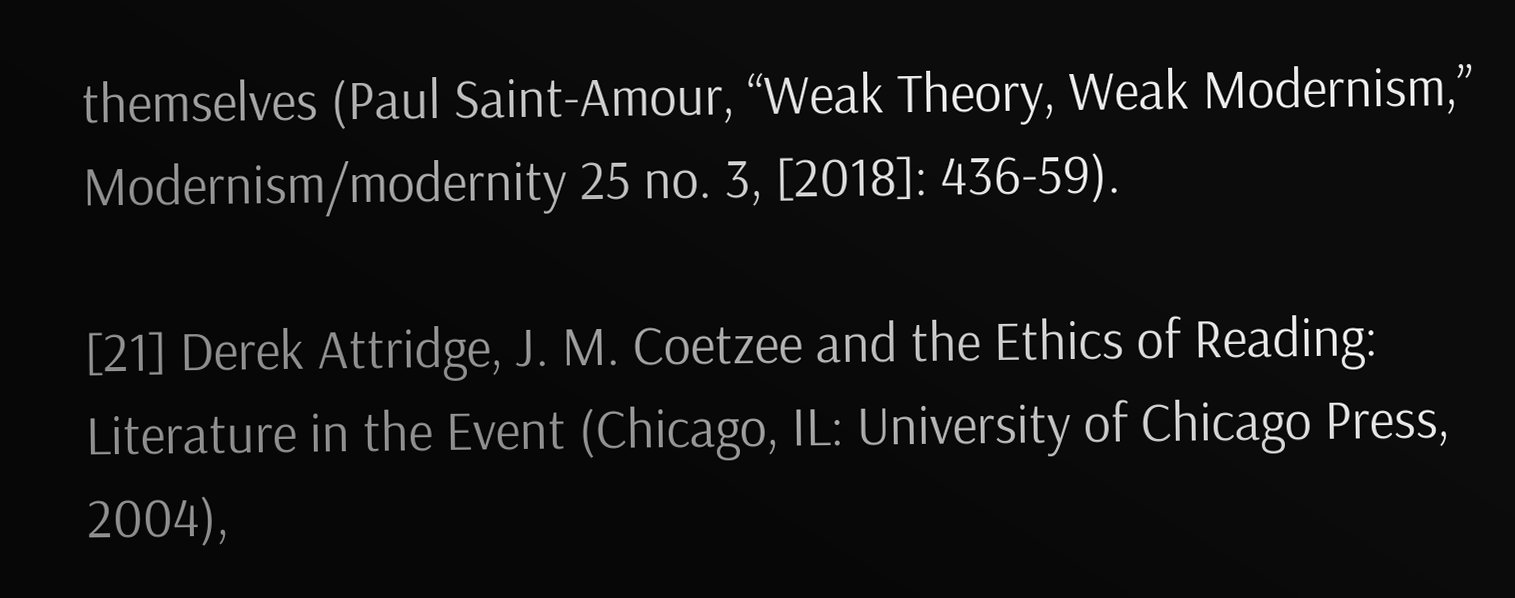themselves (Paul Saint-Amour, “Weak Theory, Weak Modernism,” Modernism/modernity 25 no. 3, [2018]: 436-59).

[21] Derek Attridge, J. M. Coetzee and the Ethics of Reading: Literature in the Event (Chicago, IL: University of Chicago Press, 2004),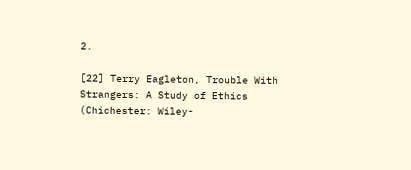2.

[22] Terry Eagleton, Trouble With Strangers: A Study of Ethics (Chichester: Wiley-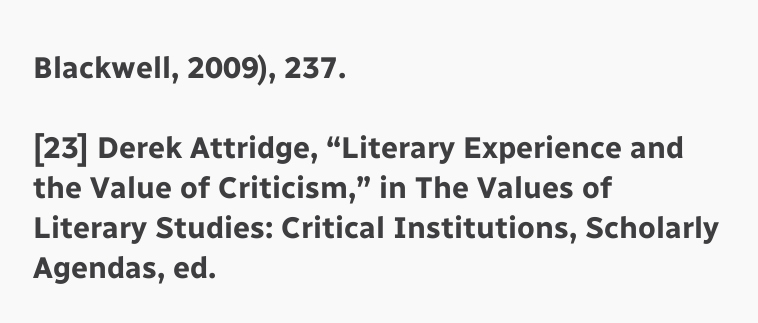Blackwell, 2009), 237.

[23] Derek Attridge, “Literary Experience and the Value of Criticism,” in The Values of Literary Studies: Critical Institutions, Scholarly Agendas, ed.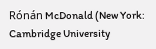Rónán McDonald (New York: Cambridge University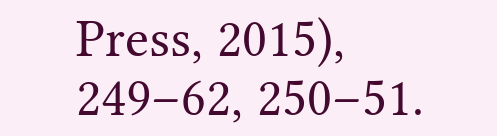Press, 2015), 249–62, 250–51.